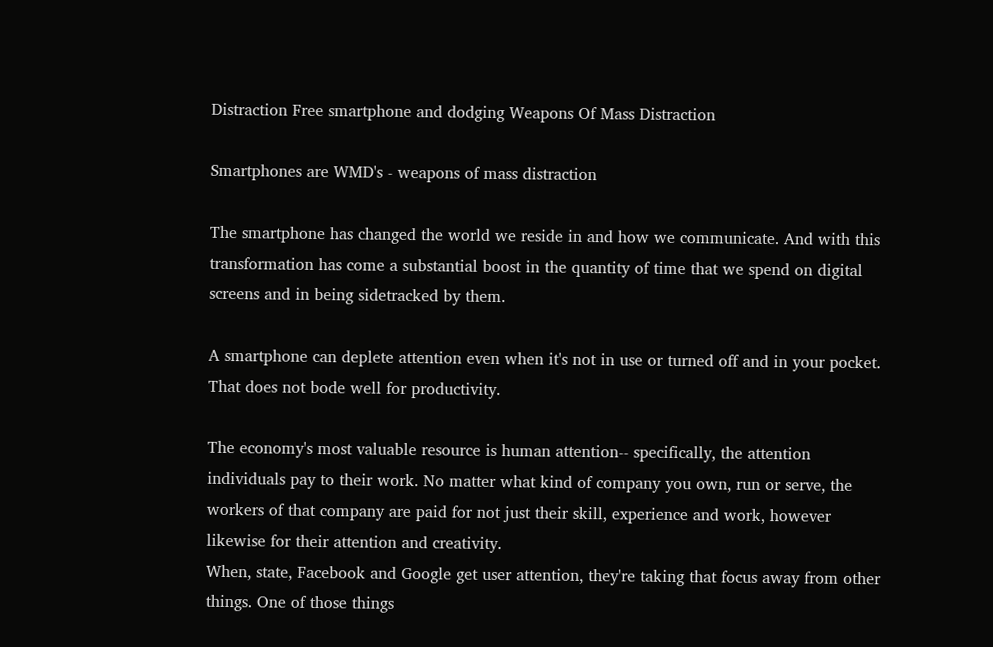Distraction Free smartphone and dodging Weapons Of Mass Distraction

Smartphones are WMD's - weapons of mass distraction

The smartphone has changed the world we reside in and how we communicate. And with this transformation has come a substantial boost in the quantity of time that we spend on digital screens and in being sidetracked by them.

A smartphone can deplete attention even when it's not in use or turned off and in your pocket. That does not bode well for productivity.

The economy's most valuable resource is human attention-- specifically, the attention individuals pay to their work. No matter what kind of company you own, run or serve, the workers of that company are paid for not just their skill, experience and work, however likewise for their attention and creativity.
When, state, Facebook and Google get user attention, they're taking that focus away from other things. One of those things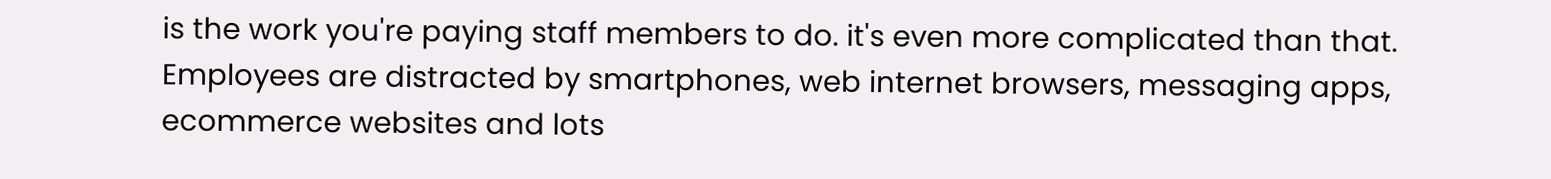is the work you're paying staff members to do. it's even more complicated than that. Employees are distracted by smartphones, web internet browsers, messaging apps, ecommerce websites and lots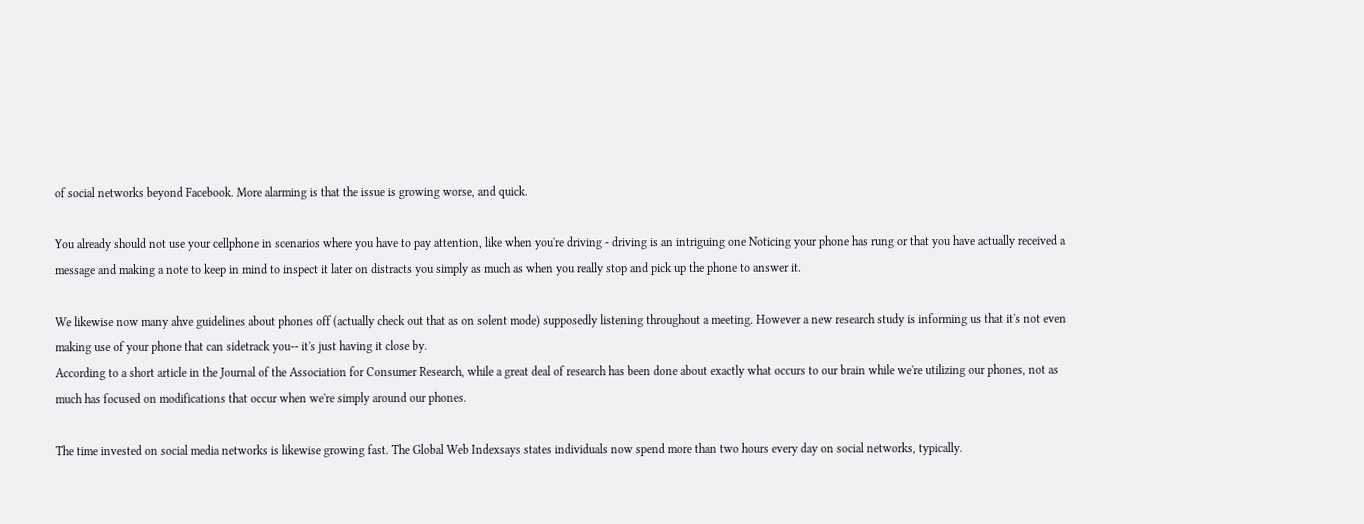of social networks beyond Facebook. More alarming is that the issue is growing worse, and quick.

You already should not use your cellphone in scenarios where you have to pay attention, like when you're driving - driving is an intriguing one Noticing your phone has rung or that you have actually received a message and making a note to keep in mind to inspect it later on distracts you simply as much as when you really stop and pick up the phone to answer it.

We likewise now many ahve guidelines about phones off (actually check out that as on solent mode) supposedly listening throughout a meeting. However a new research study is informing us that it's not even making use of your phone that can sidetrack you-- it's just having it close by.
According to a short article in the Journal of the Association for Consumer Research, while a great deal of research has been done about exactly what occurs to our brain while we're utilizing our phones, not as much has focused on modifications that occur when we're simply around our phones.

The time invested on social media networks is likewise growing fast. The Global Web Indexsays states individuals now spend more than two hours every day on social networks, typically.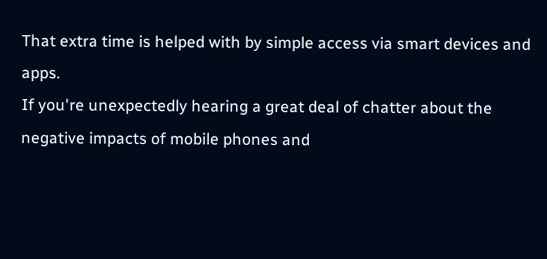That extra time is helped with by simple access via smart devices and apps.
If you're unexpectedly hearing a great deal of chatter about the negative impacts of mobile phones and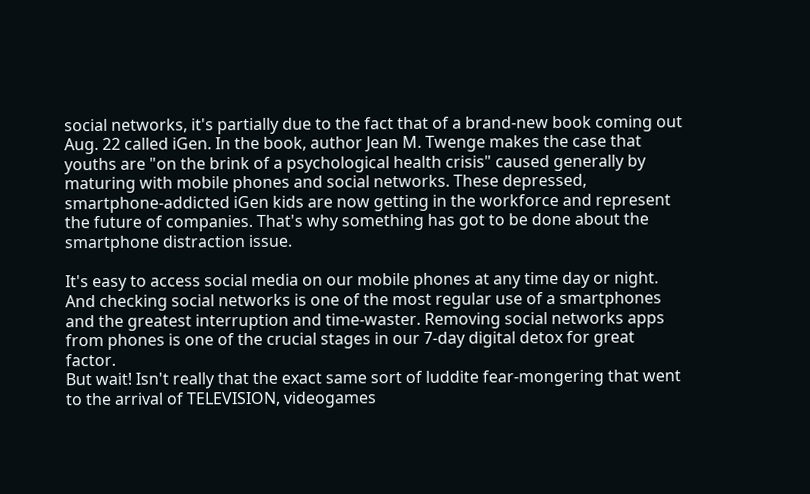social networks, it's partially due to the fact that of a brand-new book coming out Aug. 22 called iGen. In the book, author Jean M. Twenge makes the case that youths are "on the brink of a psychological health crisis" caused generally by maturing with mobile phones and social networks. These depressed, smartphone-addicted iGen kids are now getting in the workforce and represent the future of companies. That's why something has got to be done about the smartphone distraction issue.

It's easy to access social media on our mobile phones at any time day or night. And checking social networks is one of the most regular use of a smartphones and the greatest interruption and time-waster. Removing social networks apps from phones is one of the crucial stages in our 7-day digital detox for great factor.
But wait! Isn't really that the exact same sort of luddite fear-mongering that went to the arrival of TELEVISION, videogames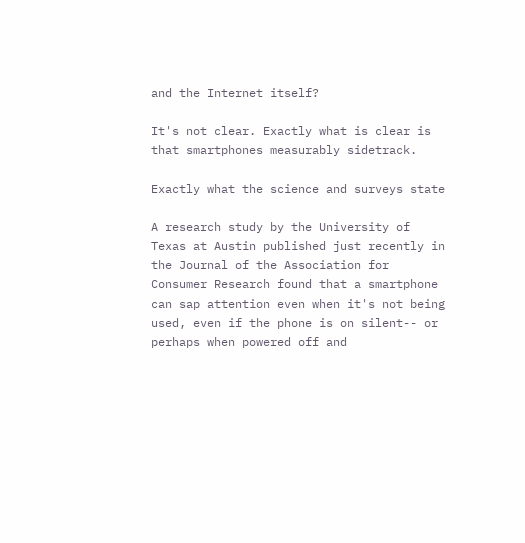and the Internet itself?

It's not clear. Exactly what is clear is that smartphones measurably sidetrack.

Exactly what the science and surveys state

A research study by the University of Texas at Austin published just recently in the Journal of the Association for Consumer Research found that a smartphone can sap attention even when it's not being used, even if the phone is on silent-- or perhaps when powered off and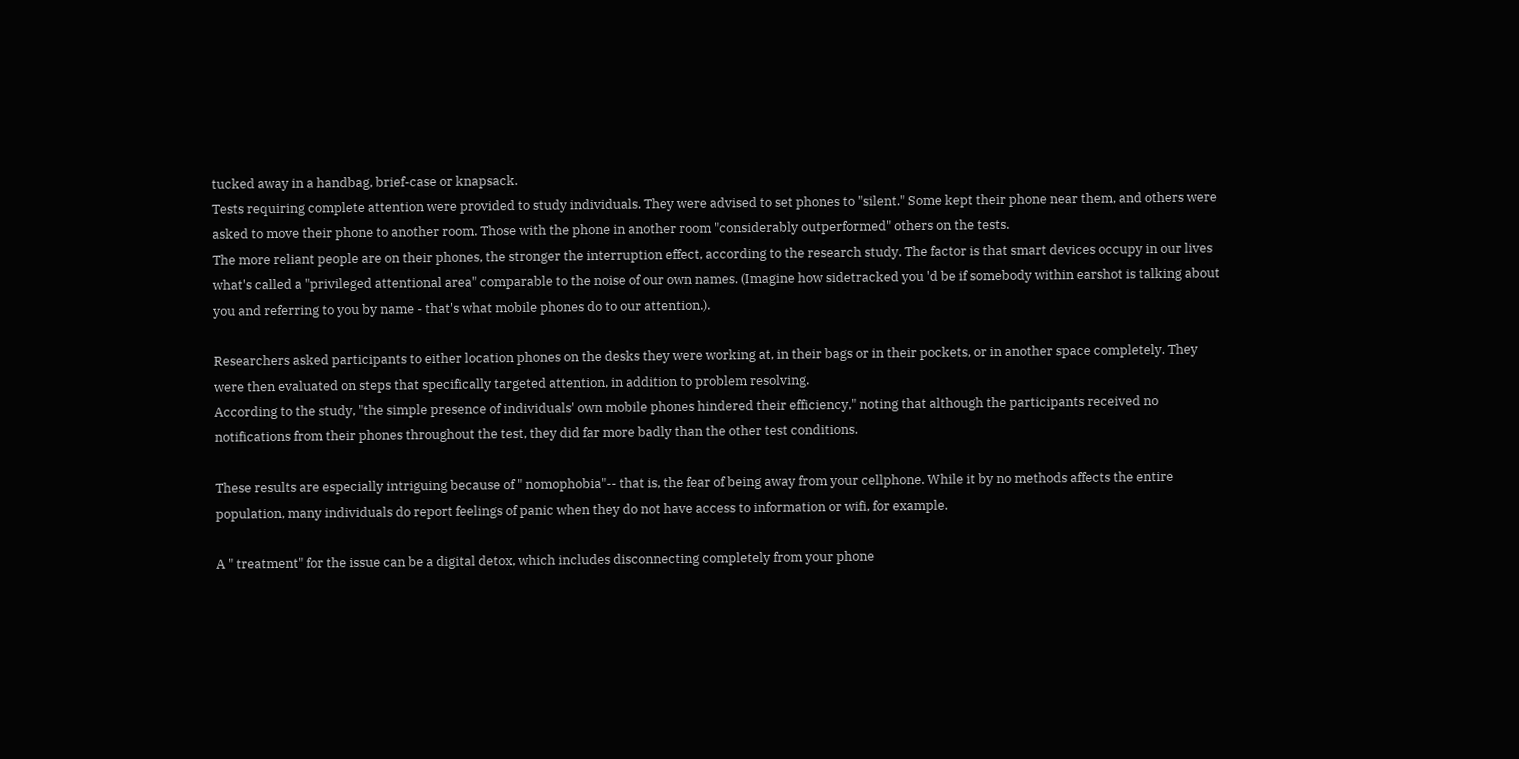tucked away in a handbag, brief-case or knapsack.
Tests requiring complete attention were provided to study individuals. They were advised to set phones to "silent." Some kept their phone near them, and others were asked to move their phone to another room. Those with the phone in another room "considerably outperformed" others on the tests.
The more reliant people are on their phones, the stronger the interruption effect, according to the research study. The factor is that smart devices occupy in our lives what's called a "privileged attentional area" comparable to the noise of our own names. (Imagine how sidetracked you 'd be if somebody within earshot is talking about you and referring to you by name - that's what mobile phones do to our attention.).

Researchers asked participants to either location phones on the desks they were working at, in their bags or in their pockets, or in another space completely. They were then evaluated on steps that specifically targeted attention, in addition to problem resolving.
According to the study, "the simple presence of individuals' own mobile phones hindered their efficiency," noting that although the participants received no notifications from their phones throughout the test, they did far more badly than the other test conditions.

These results are especially intriguing because of " nomophobia"-- that is, the fear of being away from your cellphone. While it by no methods affects the entire population, many individuals do report feelings of panic when they do not have access to information or wifi, for example.

A " treatment" for the issue can be a digital detox, which includes disconnecting completely from your phone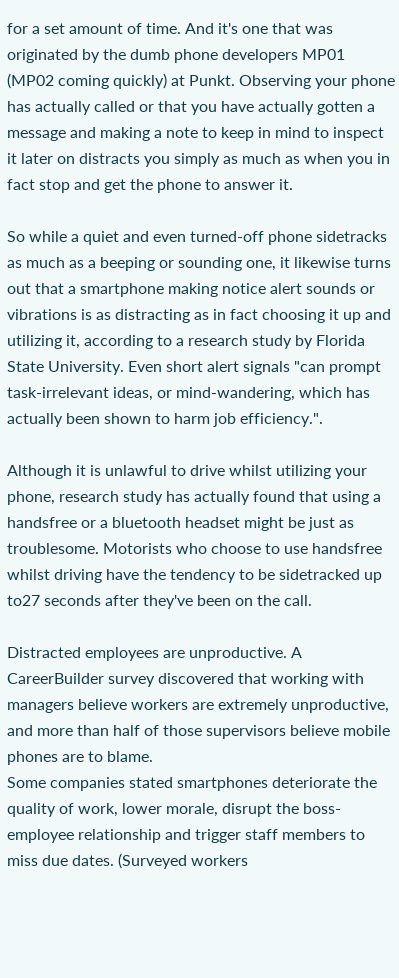for a set amount of time. And it's one that was originated by the dumb phone developers MP01 (MP02 coming quickly) at Punkt. Observing your phone has actually called or that you have actually gotten a message and making a note to keep in mind to inspect it later on distracts you simply as much as when you in fact stop and get the phone to answer it.

So while a quiet and even turned-off phone sidetracks as much as a beeping or sounding one, it likewise turns out that a smartphone making notice alert sounds or vibrations is as distracting as in fact choosing it up and utilizing it, according to a research study by Florida State University. Even short alert signals "can prompt task-irrelevant ideas, or mind-wandering, which has actually been shown to harm job efficiency.".

Although it is unlawful to drive whilst utilizing your phone, research study has actually found that using a handsfree or a bluetooth headset might be just as troublesome. Motorists who choose to use handsfree whilst driving have the tendency to be sidetracked up to27 seconds after they've been on the call.

Distracted employees are unproductive. A CareerBuilder survey discovered that working with managers believe workers are extremely unproductive, and more than half of those supervisors believe mobile phones are to blame.
Some companies stated smartphones deteriorate the quality of work, lower morale, disrupt the boss-employee relationship and trigger staff members to miss due dates. (Surveyed workers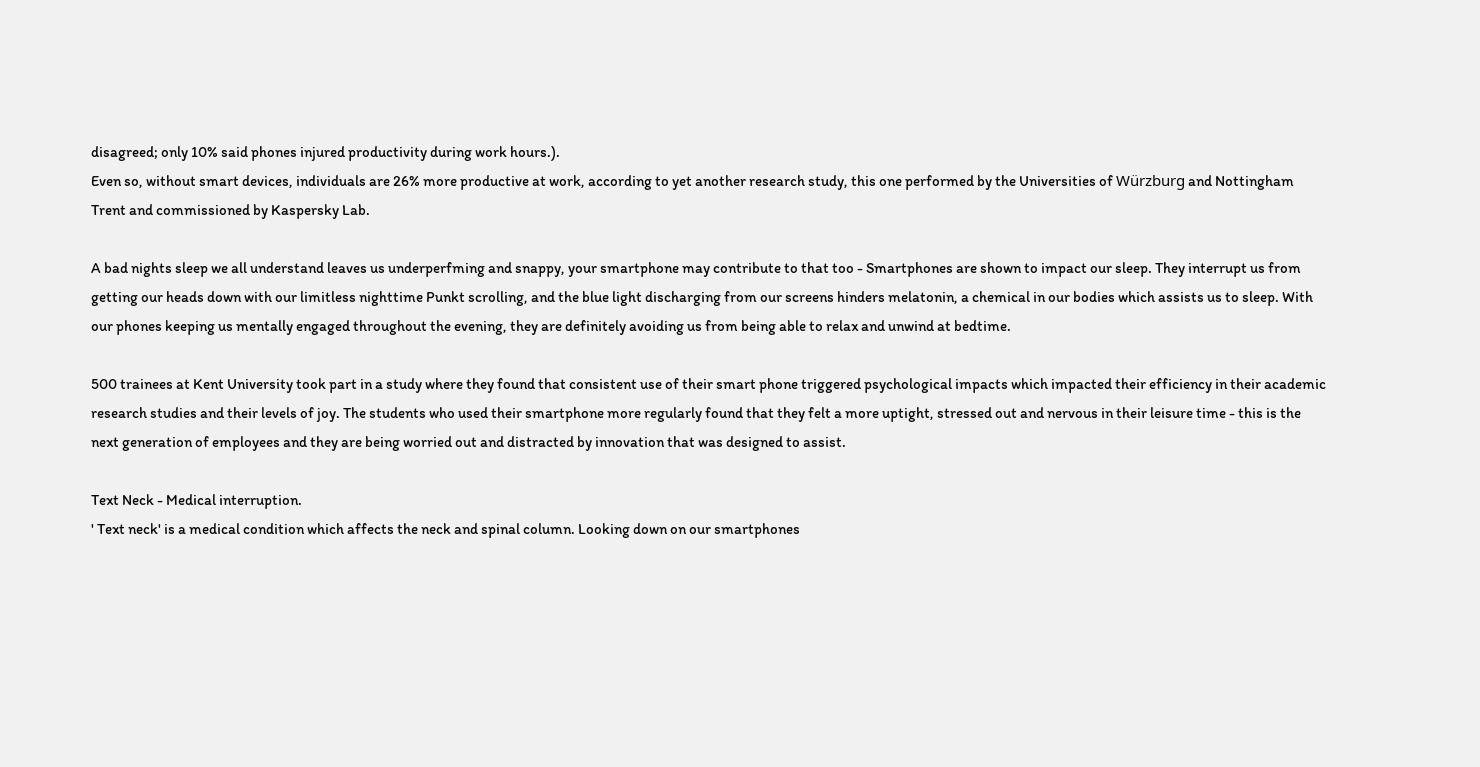disagreed; only 10% said phones injured productivity during work hours.).
Even so, without smart devices, individuals are 26% more productive at work, according to yet another research study, this one performed by the Universities of Würzburg and Nottingham Trent and commissioned by Kaspersky Lab.

A bad nights sleep we all understand leaves us underperfming and snappy, your smartphone may contribute to that too - Smartphones are shown to impact our sleep. They interrupt us from getting our heads down with our limitless nighttime Punkt scrolling, and the blue light discharging from our screens hinders melatonin, a chemical in our bodies which assists us to sleep. With our phones keeping us mentally engaged throughout the evening, they are definitely avoiding us from being able to relax and unwind at bedtime.

500 trainees at Kent University took part in a study where they found that consistent use of their smart phone triggered psychological impacts which impacted their efficiency in their academic research studies and their levels of joy. The students who used their smartphone more regularly found that they felt a more uptight, stressed out and nervous in their leisure time - this is the next generation of employees and they are being worried out and distracted by innovation that was designed to assist.

Text Neck - Medical interruption.
' Text neck' is a medical condition which affects the neck and spinal column. Looking down on our smartphones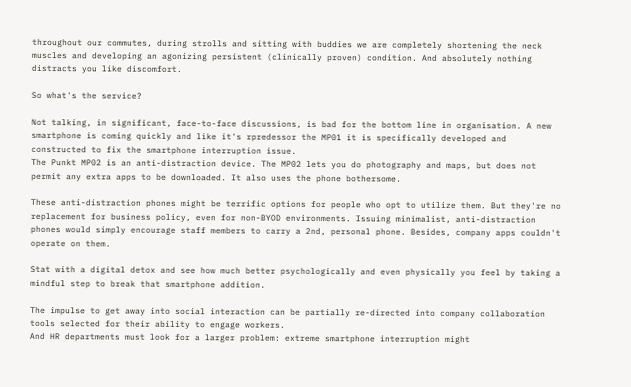throughout our commutes, during strolls and sitting with buddies we are completely shortening the neck muscles and developing an agonizing persistent (clinically proven) condition. And absolutely nothing distracts you like discomfort.

So what's the service?

Not talking, in significant, face-to-face discussions, is bad for the bottom line in organisation. A new smartphone is coming quickly and like it's rpredessor the MP01 it is specifically developed and constructed to fix the smartphone interruption issue.
The Punkt MP02 is an anti-distraction device. The MP02 lets you do photography and maps, but does not permit any extra apps to be downloaded. It also uses the phone bothersome.

These anti-distraction phones might be terrific options for people who opt to utilize them. But they're no replacement for business policy, even for non-BYOD environments. Issuing minimalist, anti-distraction phones would simply encourage staff members to carry a 2nd, personal phone. Besides, company apps couldn't operate on them.

Stat with a digital detox and see how much better psychologically and even physically you feel by taking a mindful step to break that smartphone addition.

The impulse to get away into social interaction can be partially re-directed into company collaboration tools selected for their ability to engage workers.
And HR departments must look for a larger problem: extreme smartphone interruption might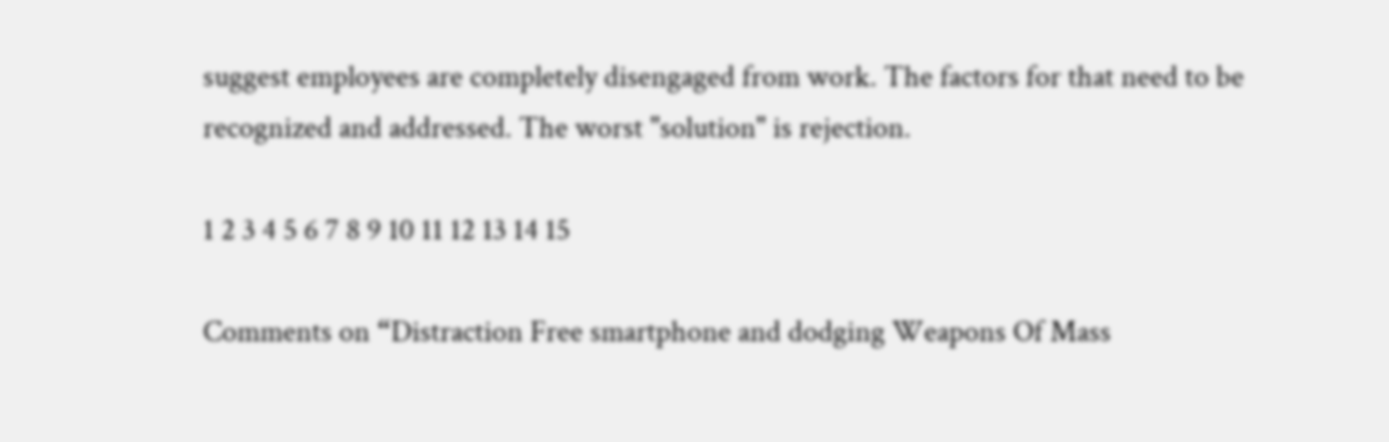suggest employees are completely disengaged from work. The factors for that need to be recognized and addressed. The worst "solution" is rejection.

1 2 3 4 5 6 7 8 9 10 11 12 13 14 15

Comments on “Distraction Free smartphone and dodging Weapons Of Mass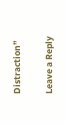Distraction”

Leave a Reply